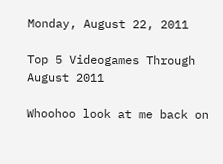Monday, August 22, 2011

Top 5 Videogames Through August 2011

Whoohoo look at me back on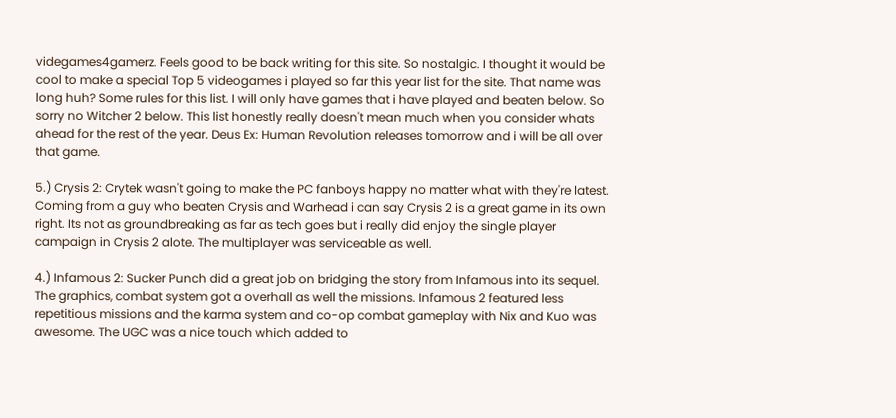videgames4gamerz. Feels good to be back writing for this site. So nostalgic. I thought it would be cool to make a special Top 5 videogames i played so far this year list for the site. That name was long huh? Some rules for this list. I will only have games that i have played and beaten below. So sorry no Witcher 2 below. This list honestly really doesn't mean much when you consider whats ahead for the rest of the year. Deus Ex: Human Revolution releases tomorrow and i will be all over that game.

5.) Crysis 2: Crytek wasn't going to make the PC fanboys happy no matter what with they're latest. Coming from a guy who beaten Crysis and Warhead i can say Crysis 2 is a great game in its own right. Its not as groundbreaking as far as tech goes but i really did enjoy the single player campaign in Crysis 2 alote. The multiplayer was serviceable as well.

4.) Infamous 2: Sucker Punch did a great job on bridging the story from Infamous into its sequel. The graphics, combat system got a overhall as well the missions. Infamous 2 featured less repetitious missions and the karma system and co-op combat gameplay with Nix and Kuo was awesome. The UGC was a nice touch which added to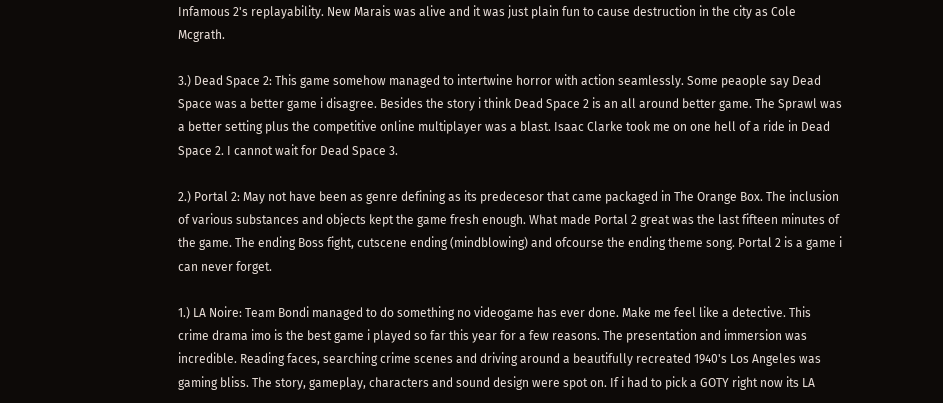Infamous 2's replayability. New Marais was alive and it was just plain fun to cause destruction in the city as Cole Mcgrath.

3.) Dead Space 2: This game somehow managed to intertwine horror with action seamlessly. Some peaople say Dead Space was a better game i disagree. Besides the story i think Dead Space 2 is an all around better game. The Sprawl was a better setting plus the competitive online multiplayer was a blast. Isaac Clarke took me on one hell of a ride in Dead Space 2. I cannot wait for Dead Space 3.

2.) Portal 2: May not have been as genre defining as its predecesor that came packaged in The Orange Box. The inclusion of various substances and objects kept the game fresh enough. What made Portal 2 great was the last fifteen minutes of the game. The ending Boss fight, cutscene ending (mindblowing) and ofcourse the ending theme song. Portal 2 is a game i can never forget.

1.) LA Noire: Team Bondi managed to do something no videogame has ever done. Make me feel like a detective. This crime drama imo is the best game i played so far this year for a few reasons. The presentation and immersion was incredible. Reading faces, searching crime scenes and driving around a beautifully recreated 1940's Los Angeles was gaming bliss. The story, gameplay, characters and sound design were spot on. If i had to pick a GOTY right now its LA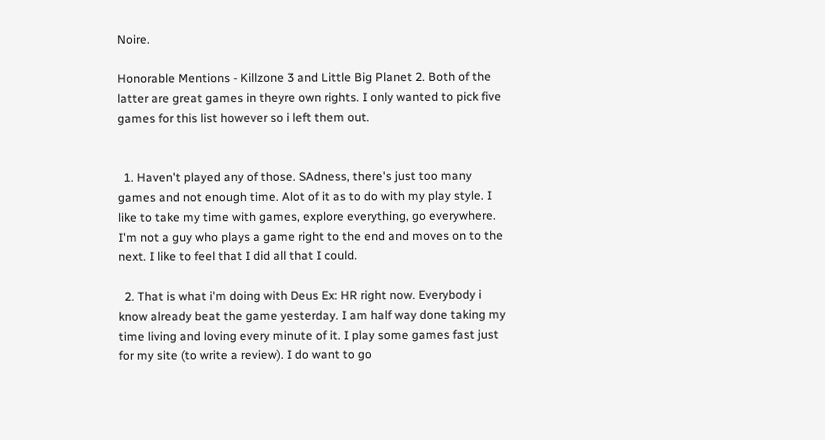Noire.

Honorable Mentions - Killzone 3 and Little Big Planet 2. Both of the latter are great games in theyre own rights. I only wanted to pick five games for this list however so i left them out.


  1. Haven't played any of those. SAdness, there's just too many games and not enough time. Alot of it as to do with my play style. I like to take my time with games, explore everything, go everywhere. I'm not a guy who plays a game right to the end and moves on to the next. I like to feel that I did all that I could.

  2. That is what i'm doing with Deus Ex: HR right now. Everybody i know already beat the game yesterday. I am half way done taking my time living and loving every minute of it. I play some games fast just for my site (to write a review). I do want to go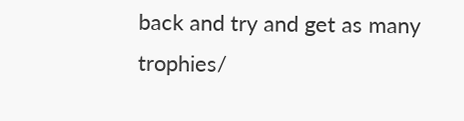back and try and get as many trophies/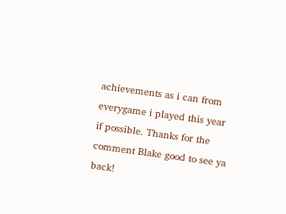achievements as i can from everygame i played this year if possible. Thanks for the comment Blake good to see ya back!